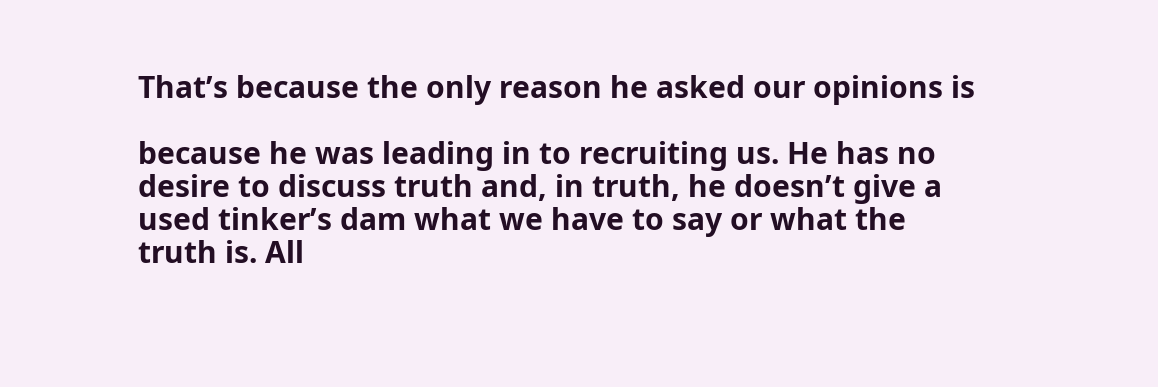That’s because the only reason he asked our opinions is

because he was leading in to recruiting us. He has no desire to discuss truth and, in truth, he doesn’t give a used tinker’s dam what we have to say or what the truth is. All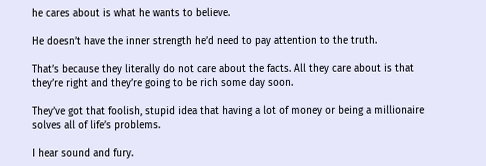he cares about is what he wants to believe.

He doesn’t have the inner strength he’d need to pay attention to the truth.

That’s because they literally do not care about the facts. All they care about is that they’re right and they’re going to be rich some day soon.

They’ve got that foolish, stupid idea that having a lot of money or being a millionaire solves all of life’s problems.

I hear sound and fury.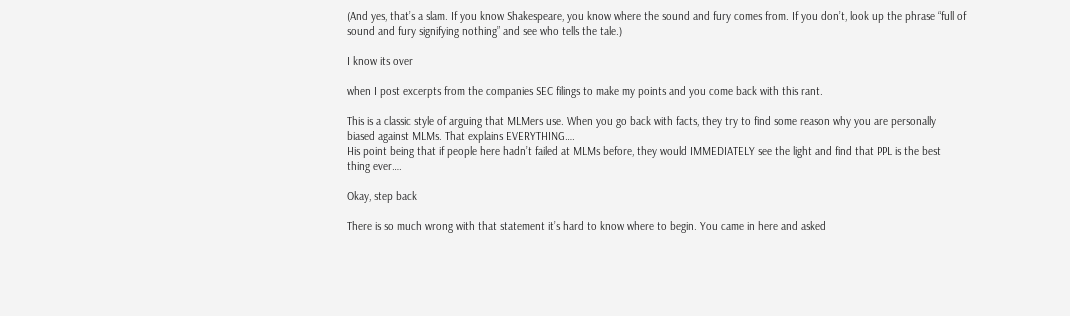(And yes, that’s a slam. If you know Shakespeare, you know where the sound and fury comes from. If you don’t, look up the phrase “full of sound and fury signifying nothing” and see who tells the tale.)

I know its over

when I post excerpts from the companies SEC filings to make my points and you come back with this rant.

This is a classic style of arguing that MLMers use. When you go back with facts, they try to find some reason why you are personally biased against MLMs. That explains EVERYTHING….
His point being that if people here hadn’t failed at MLMs before, they would IMMEDIATELY see the light and find that PPL is the best thing ever….

Okay, step back

There is so much wrong with that statement it’s hard to know where to begin. You came in here and asked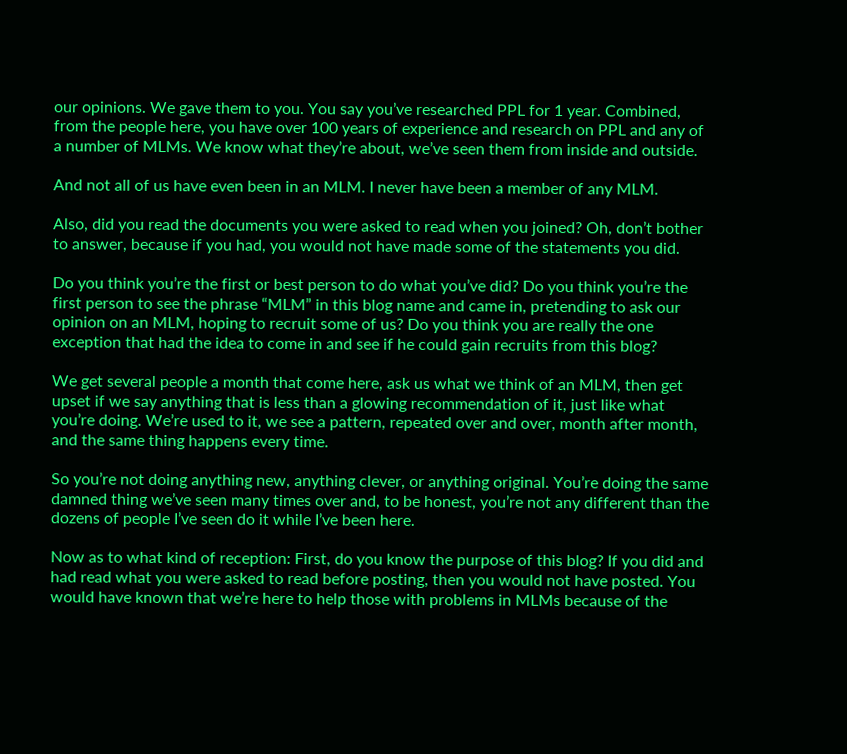our opinions. We gave them to you. You say you’ve researched PPL for 1 year. Combined, from the people here, you have over 100 years of experience and research on PPL and any of a number of MLMs. We know what they’re about, we’ve seen them from inside and outside.

And not all of us have even been in an MLM. I never have been a member of any MLM.

Also, did you read the documents you were asked to read when you joined? Oh, don’t bother to answer, because if you had, you would not have made some of the statements you did.

Do you think you’re the first or best person to do what you’ve did? Do you think you’re the first person to see the phrase “MLM” in this blog name and came in, pretending to ask our opinion on an MLM, hoping to recruit some of us? Do you think you are really the one exception that had the idea to come in and see if he could gain recruits from this blog?

We get several people a month that come here, ask us what we think of an MLM, then get upset if we say anything that is less than a glowing recommendation of it, just like what you’re doing. We’re used to it, we see a pattern, repeated over and over, month after month, and the same thing happens every time.

So you’re not doing anything new, anything clever, or anything original. You’re doing the same damned thing we’ve seen many times over and, to be honest, you’re not any different than the dozens of people I’ve seen do it while I’ve been here.

Now as to what kind of reception: First, do you know the purpose of this blog? If you did and had read what you were asked to read before posting, then you would not have posted. You would have known that we’re here to help those with problems in MLMs because of the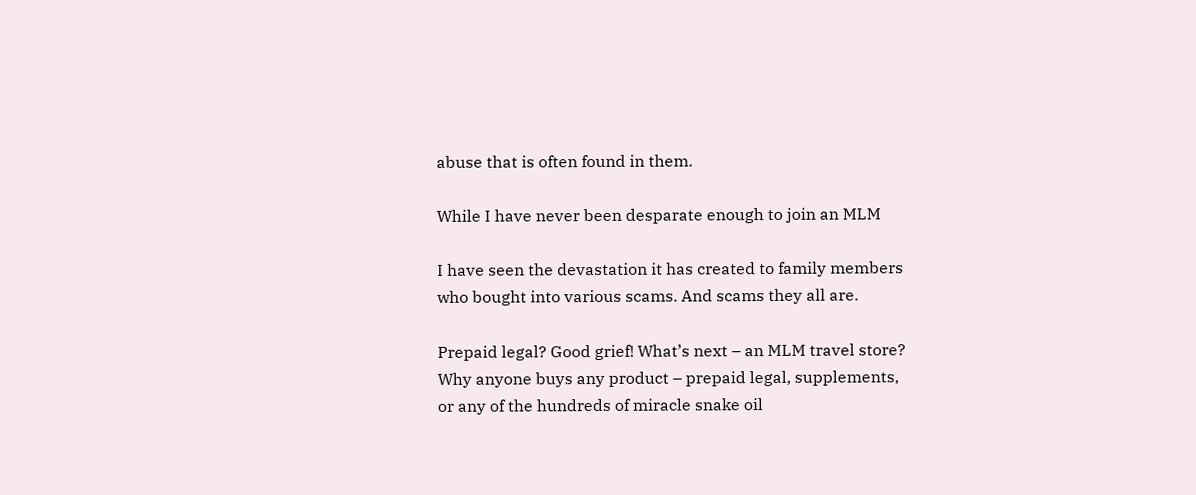abuse that is often found in them.

While I have never been desparate enough to join an MLM

I have seen the devastation it has created to family members who bought into various scams. And scams they all are.

Prepaid legal? Good grief! What’s next – an MLM travel store? Why anyone buys any product – prepaid legal, supplements, or any of the hundreds of miracle snake oil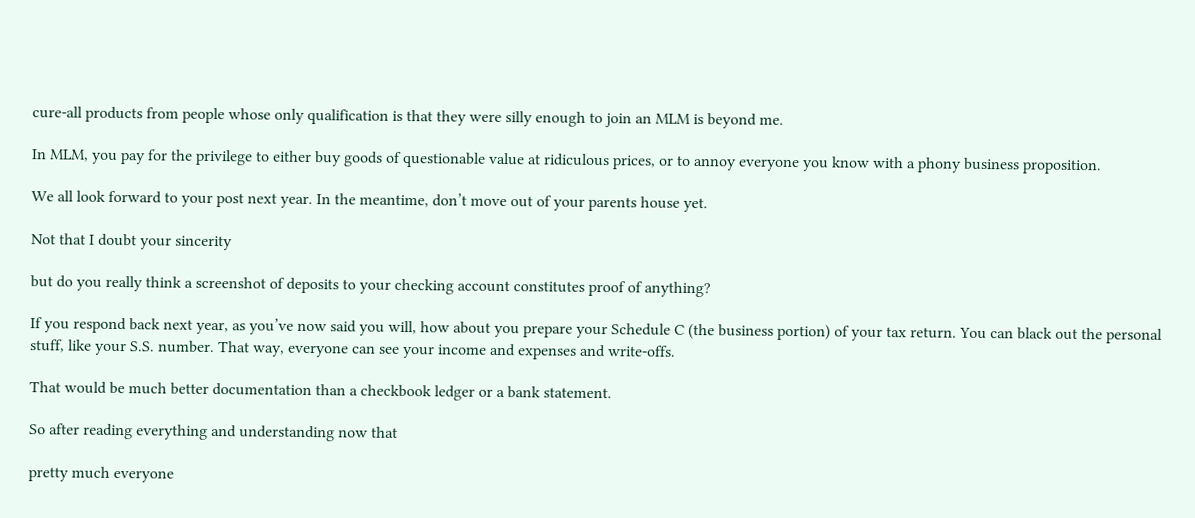cure-all products from people whose only qualification is that they were silly enough to join an MLM is beyond me.

In MLM, you pay for the privilege to either buy goods of questionable value at ridiculous prices, or to annoy everyone you know with a phony business proposition.

We all look forward to your post next year. In the meantime, don’t move out of your parents house yet.

Not that I doubt your sincerity

but do you really think a screenshot of deposits to your checking account constitutes proof of anything?

If you respond back next year, as you’ve now said you will, how about you prepare your Schedule C (the business portion) of your tax return. You can black out the personal stuff, like your S.S. number. That way, everyone can see your income and expenses and write-offs.

That would be much better documentation than a checkbook ledger or a bank statement.

So after reading everything and understanding now that

pretty much everyone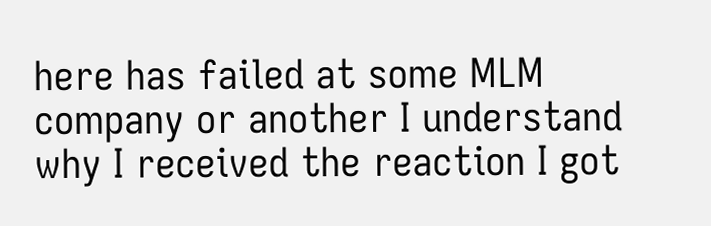here has failed at some MLM company or another I understand why I received the reaction I got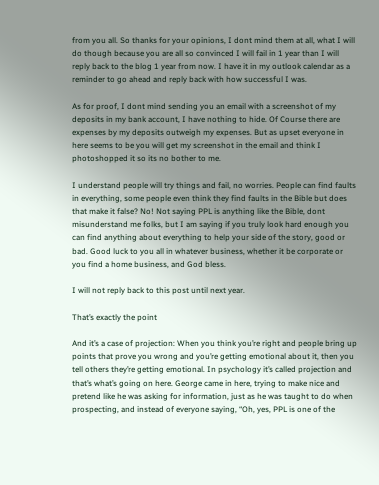from you all. So thanks for your opinions, I dont mind them at all, what I will do though because you are all so convinced I will fail in 1 year than I will reply back to the blog 1 year from now. I have it in my outlook calendar as a reminder to go ahead and reply back with how successful I was.

As for proof, I dont mind sending you an email with a screenshot of my deposits in my bank account, I have nothing to hide. Of Course there are expenses by my deposits outweigh my expenses. But as upset everyone in here seems to be you will get my screenshot in the email and think I photoshopped it so its no bother to me.

I understand people will try things and fail, no worries. People can find faults in everything, some people even think they find faults in the Bible but does that make it false? No! Not saying PPL is anything like the Bible, dont misunderstand me folks, but I am saying if you truly look hard enough you can find anything about everything to help your side of the story, good or bad. Good luck to you all in whatever business, whether it be corporate or you find a home business, and God bless.

I will not reply back to this post until next year.

That’s exactly the point

And it’s a case of projection: When you think you’re right and people bring up points that prove you wrong and you’re getting emotional about it, then you tell others they’re getting emotional. In psychology it’s called projection and that’s what’s going on here. George came in here, trying to make nice and pretend like he was asking for information, just as he was taught to do when prospecting, and instead of everyone saying, “Oh, yes, PPL is one of the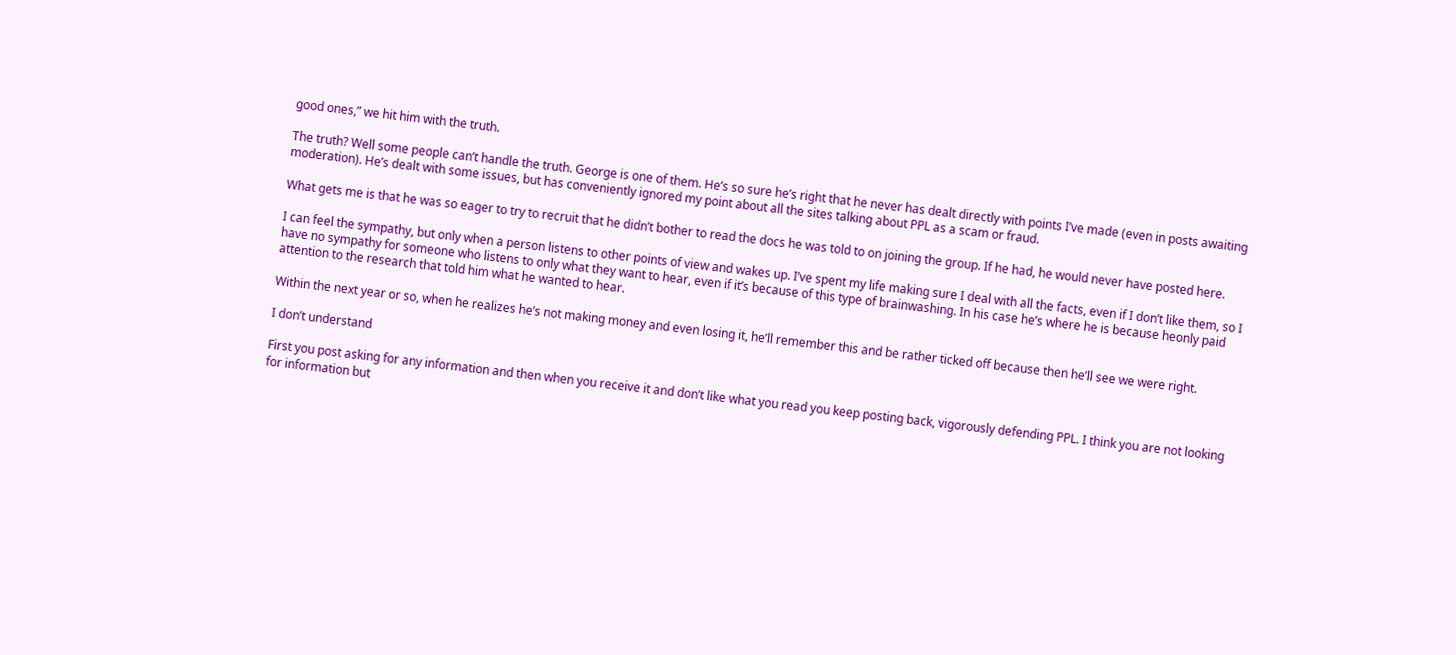good ones,” we hit him with the truth.

The truth? Well some people can’t handle the truth. George is one of them. He’s so sure he’s right that he never has dealt directly with points I’ve made (even in posts awaiting moderation). He’s dealt with some issues, but has conveniently ignored my point about all the sites talking about PPL as a scam or fraud.

What gets me is that he was so eager to try to recruit that he didn’t bother to read the docs he was told to on joining the group. If he had, he would never have posted here.

I can feel the sympathy, but only when a person listens to other points of view and wakes up. I’ve spent my life making sure I deal with all the facts, even if I don’t like them, so I have no sympathy for someone who listens to only what they want to hear, even if it’s because of this type of brainwashing. In his case he’s where he is because heonly paid attention to the research that told him what he wanted to hear.

Within the next year or so, when he realizes he’s not making money and even losing it, he’ll remember this and be rather ticked off because then he’ll see we were right.

I don’t understand

First you post asking for any information and then when you receive it and don’t like what you read you keep posting back, vigorously defending PPL. I think you are not looking for information but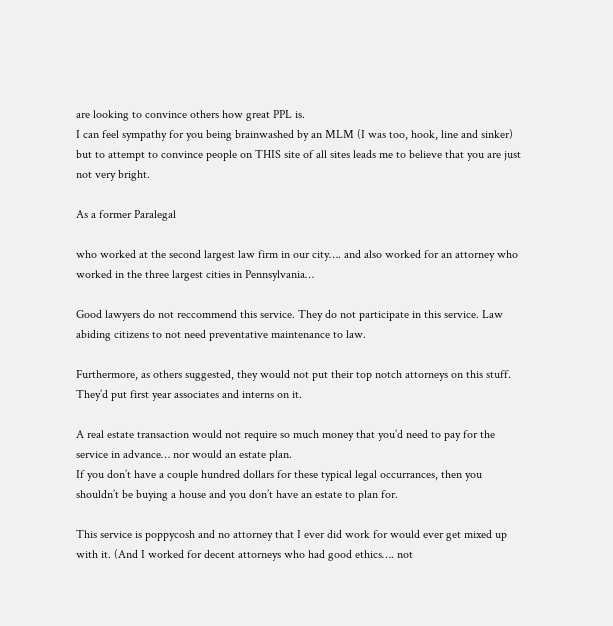are looking to convince others how great PPL is.
I can feel sympathy for you being brainwashed by an MLM (I was too, hook, line and sinker) but to attempt to convince people on THIS site of all sites leads me to believe that you are just not very bright.

As a former Paralegal

who worked at the second largest law firm in our city…. and also worked for an attorney who worked in the three largest cities in Pennsylvania…

Good lawyers do not reccommend this service. They do not participate in this service. Law abiding citizens to not need preventative maintenance to law.

Furthermore, as others suggested, they would not put their top notch attorneys on this stuff. They’d put first year associates and interns on it.

A real estate transaction would not require so much money that you’d need to pay for the service in advance… nor would an estate plan.
If you don’t have a couple hundred dollars for these typical legal occurrances, then you shouldn’t be buying a house and you don’t have an estate to plan for.

This service is poppycosh and no attorney that I ever did work for would ever get mixed up with it. (And I worked for decent attorneys who had good ethics…. not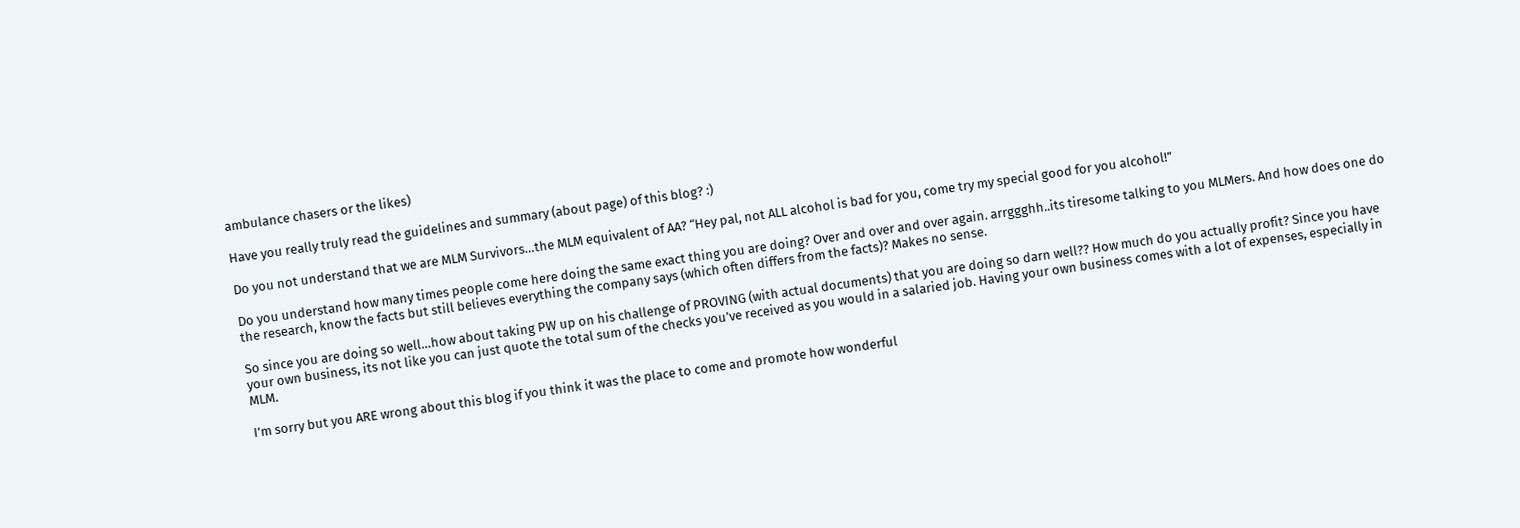ambulance chasers or the likes)

Have you really truly read the guidelines and summary (about page) of this blog? :)

Do you not understand that we are MLM Survivors…the MLM equivalent of AA? “Hey pal, not ALL alcohol is bad for you, come try my special good for you alcohol!”

Do you understand how many times people come here doing the same exact thing you are doing? Over and over and over again. arrggghh..its tiresome talking to you MLMers. And how does one do the research, know the facts but still believes everything the company says (which often differs from the facts)? Makes no sense.

So since you are doing so well…how about taking PW up on his challenge of PROVING (with actual documents) that you are doing so darn well?? How much do you actually profit? Since you have your own business, its not like you can just quote the total sum of the checks you’ve received as you would in a salaried job. Having your own business comes with a lot of expenses, especially in MLM.

I’m sorry but you ARE wrong about this blog if you think it was the place to come and promote how wonderful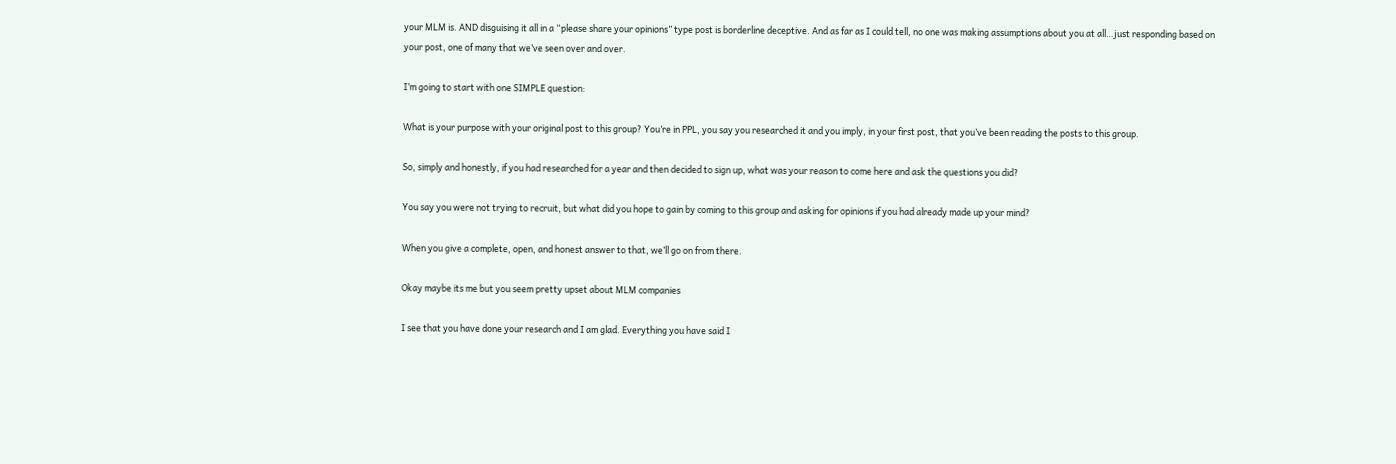your MLM is. AND disguising it all in a “please share your opinions” type post is borderline deceptive. And as far as I could tell, no one was making assumptions about you at all…just responding based on your post, one of many that we’ve seen over and over.

I’m going to start with one SIMPLE question:

What is your purpose with your original post to this group? You’re in PPL, you say you researched it and you imply, in your first post, that you’ve been reading the posts to this group.

So, simply and honestly, if you had researched for a year and then decided to sign up, what was your reason to come here and ask the questions you did?

You say you were not trying to recruit, but what did you hope to gain by coming to this group and asking for opinions if you had already made up your mind?

When you give a complete, open, and honest answer to that, we’ll go on from there.

Okay maybe its me but you seem pretty upset about MLM companies

I see that you have done your research and I am glad. Everything you have said I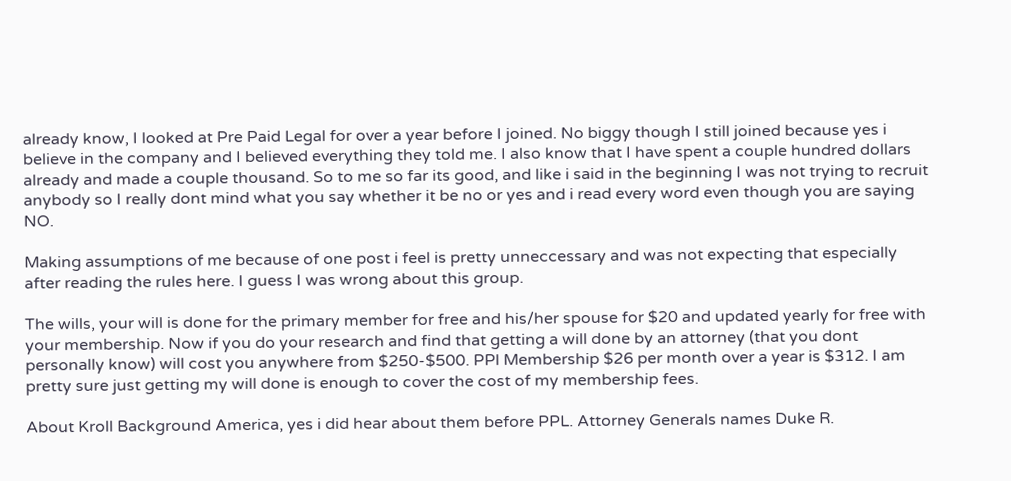already know, I looked at Pre Paid Legal for over a year before I joined. No biggy though I still joined because yes i believe in the company and I believed everything they told me. I also know that I have spent a couple hundred dollars already and made a couple thousand. So to me so far its good, and like i said in the beginning I was not trying to recruit anybody so I really dont mind what you say whether it be no or yes and i read every word even though you are saying NO.

Making assumptions of me because of one post i feel is pretty unneccessary and was not expecting that especially after reading the rules here. I guess I was wrong about this group.

The wills, your will is done for the primary member for free and his/her spouse for $20 and updated yearly for free with your membership. Now if you do your research and find that getting a will done by an attorney (that you dont personally know) will cost you anywhere from $250-$500. PPl Membership $26 per month over a year is $312. I am pretty sure just getting my will done is enough to cover the cost of my membership fees.

About Kroll Background America, yes i did hear about them before PPL. Attorney Generals names Duke R.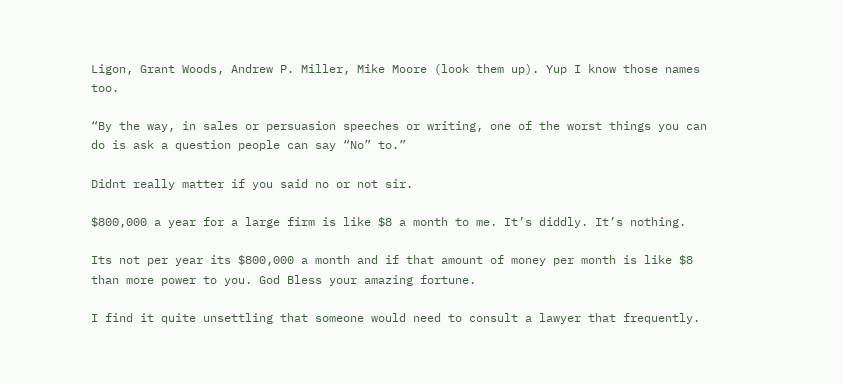Ligon, Grant Woods, Andrew P. Miller, Mike Moore (look them up). Yup I know those names too.

“By the way, in sales or persuasion speeches or writing, one of the worst things you can do is ask a question people can say “No” to.”

Didnt really matter if you said no or not sir.

$800,000 a year for a large firm is like $8 a month to me. It’s diddly. It’s nothing.

Its not per year its $800,000 a month and if that amount of money per month is like $8 than more power to you. God Bless your amazing fortune.

I find it quite unsettling that someone would need to consult a lawyer that frequently.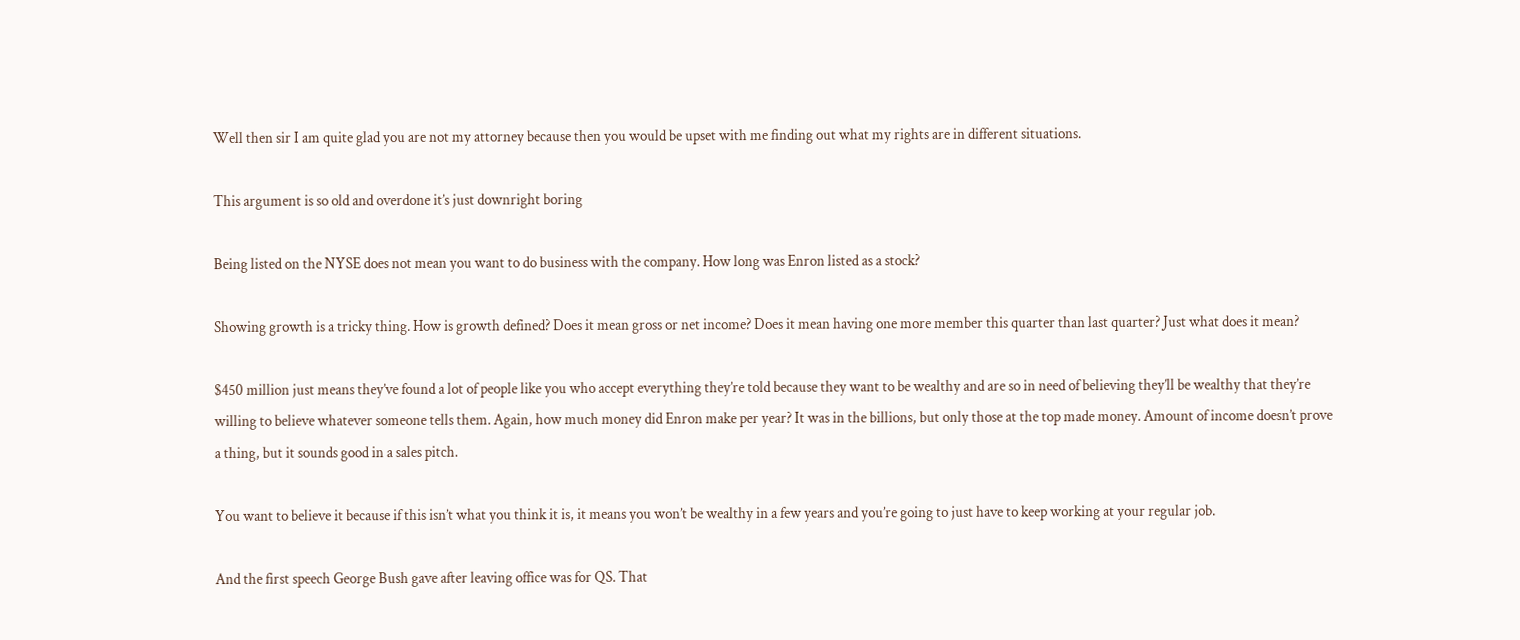Well then sir I am quite glad you are not my attorney because then you would be upset with me finding out what my rights are in different situations.

This argument is so old and overdone it’s just downright boring

Being listed on the NYSE does not mean you want to do business with the company. How long was Enron listed as a stock?

Showing growth is a tricky thing. How is growth defined? Does it mean gross or net income? Does it mean having one more member this quarter than last quarter? Just what does it mean?

$450 million just means they’ve found a lot of people like you who accept everything they’re told because they want to be wealthy and are so in need of believing they’ll be wealthy that they’re willing to believe whatever someone tells them. Again, how much money did Enron make per year? It was in the billions, but only those at the top made money. Amount of income doesn’t prove a thing, but it sounds good in a sales pitch.

You want to believe it because if this isn’t what you think it is, it means you won’t be wealthy in a few years and you’re going to just have to keep working at your regular job.

And the first speech George Bush gave after leaving office was for QS. That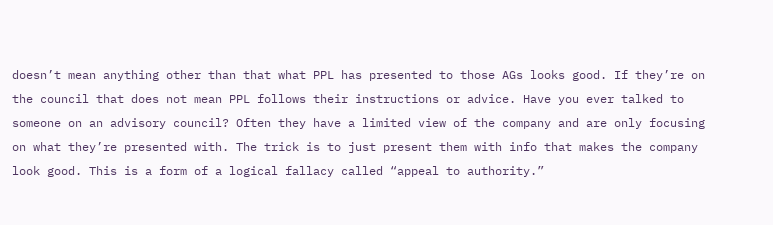doesn’t mean anything other than that what PPL has presented to those AGs looks good. If they’re on the council that does not mean PPL follows their instructions or advice. Have you ever talked to someone on an advisory council? Often they have a limited view of the company and are only focusing on what they’re presented with. The trick is to just present them with info that makes the company look good. This is a form of a logical fallacy called “appeal to authority.”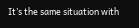It’s the same situation with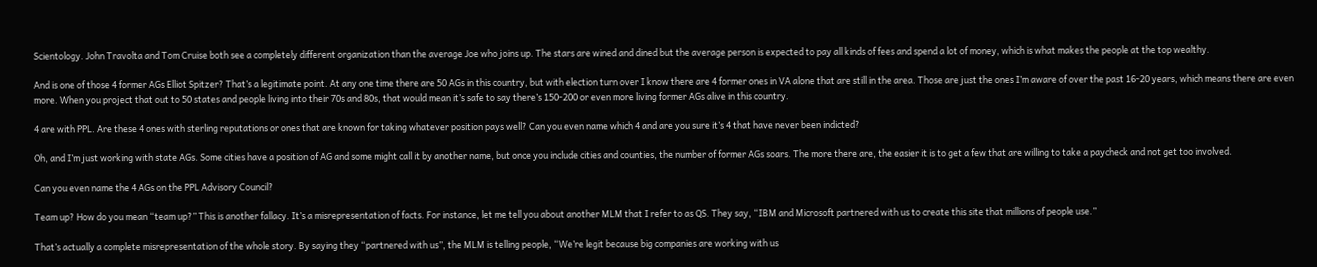Scientology. John Travolta and Tom Cruise both see a completely different organization than the average Joe who joins up. The stars are wined and dined but the average person is expected to pay all kinds of fees and spend a lot of money, which is what makes the people at the top wealthy.

And is one of those 4 former AGs Elliot Spitzer? That’s a legitimate point. At any one time there are 50 AGs in this country, but with election turn over I know there are 4 former ones in VA alone that are still in the area. Those are just the ones I’m aware of over the past 16-20 years, which means there are even more. When you project that out to 50 states and people living into their 70s and 80s, that would mean it’s safe to say there’s 150-200 or even more living former AGs alive in this country.

4 are with PPL. Are these 4 ones with sterling reputations or ones that are known for taking whatever position pays well? Can you even name which 4 and are you sure it’s 4 that have never been indicted?

Oh, and I’m just working with state AGs. Some cities have a position of AG and some might call it by another name, but once you include cities and counties, the number of former AGs soars. The more there are, the easier it is to get a few that are willing to take a paycheck and not get too involved.

Can you even name the 4 AGs on the PPL Advisory Council?

Team up? How do you mean “team up?” This is another fallacy. It’s a misrepresentation of facts. For instance, let me tell you about another MLM that I refer to as QS. They say, “IBM and Microsoft partnered with us to create this site that millions of people use.”

That’s actually a complete misrepresentation of the whole story. By saying they “partnered with us”, the MLM is telling people, “We’re legit because big companies are working with us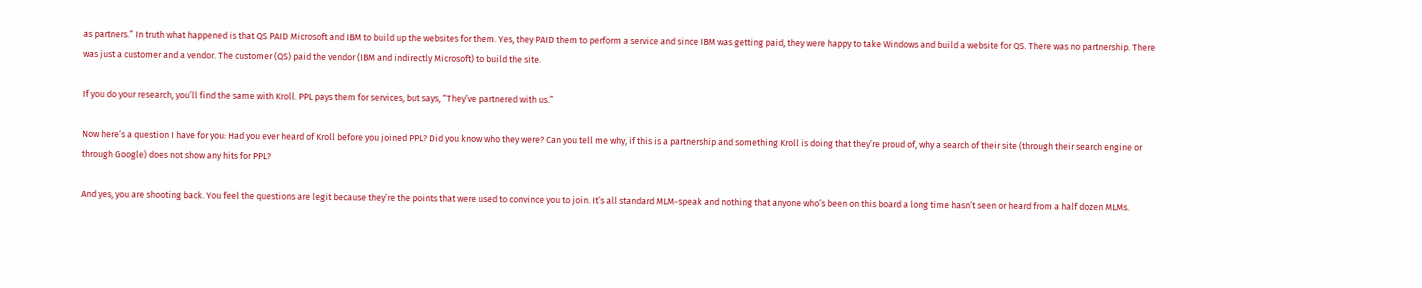as partners.” In truth what happened is that QS PAID Microsoft and IBM to build up the websites for them. Yes, they PAID them to perform a service and since IBM was getting paid, they were happy to take Windows and build a website for QS. There was no partnership. There was just a customer and a vendor. The customer (QS) paid the vendor (IBM and indirectly Microsoft) to build the site.

If you do your research, you’ll find the same with Kroll. PPL pays them for services, but says, “They’ve partnered with us.”

Now here’s a question I have for you: Had you ever heard of Kroll before you joined PPL? Did you know who they were? Can you tell me why, if this is a partnership and something Kroll is doing that they’re proud of, why a search of their site (through their search engine or through Google) does not show any hits for PPL?

And yes, you are shooting back. You feel the questions are legit because they’re the points that were used to convince you to join. It’s all standard MLM-speak and nothing that anyone who’s been on this board a long time hasn’t seen or heard from a half dozen MLMs.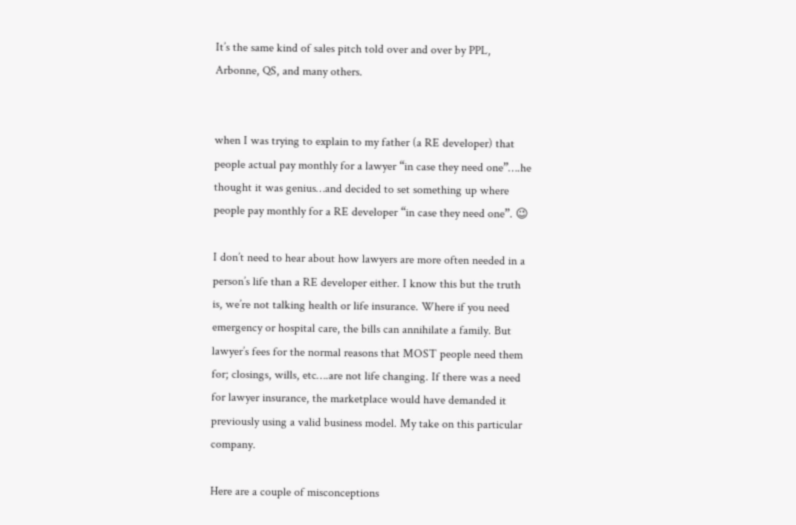It’s the same kind of sales pitch told over and over by PPL, Arbonne, QS, and many others.


when I was trying to explain to my father (a RE developer) that people actual pay monthly for a lawyer “in case they need one”….he thought it was genius…and decided to set something up where people pay monthly for a RE developer “in case they need one”. 😉

I don’t need to hear about how lawyers are more often needed in a person’s life than a RE developer either. I know this but the truth is, we’re not talking health or life insurance. Where if you need emergency or hospital care, the bills can annihilate a family. But lawyer’s fees for the normal reasons that MOST people need them for; closings, wills, etc….are not life changing. If there was a need for lawyer insurance, the marketplace would have demanded it previously using a valid business model. My take on this particular company.

Here are a couple of misconceptions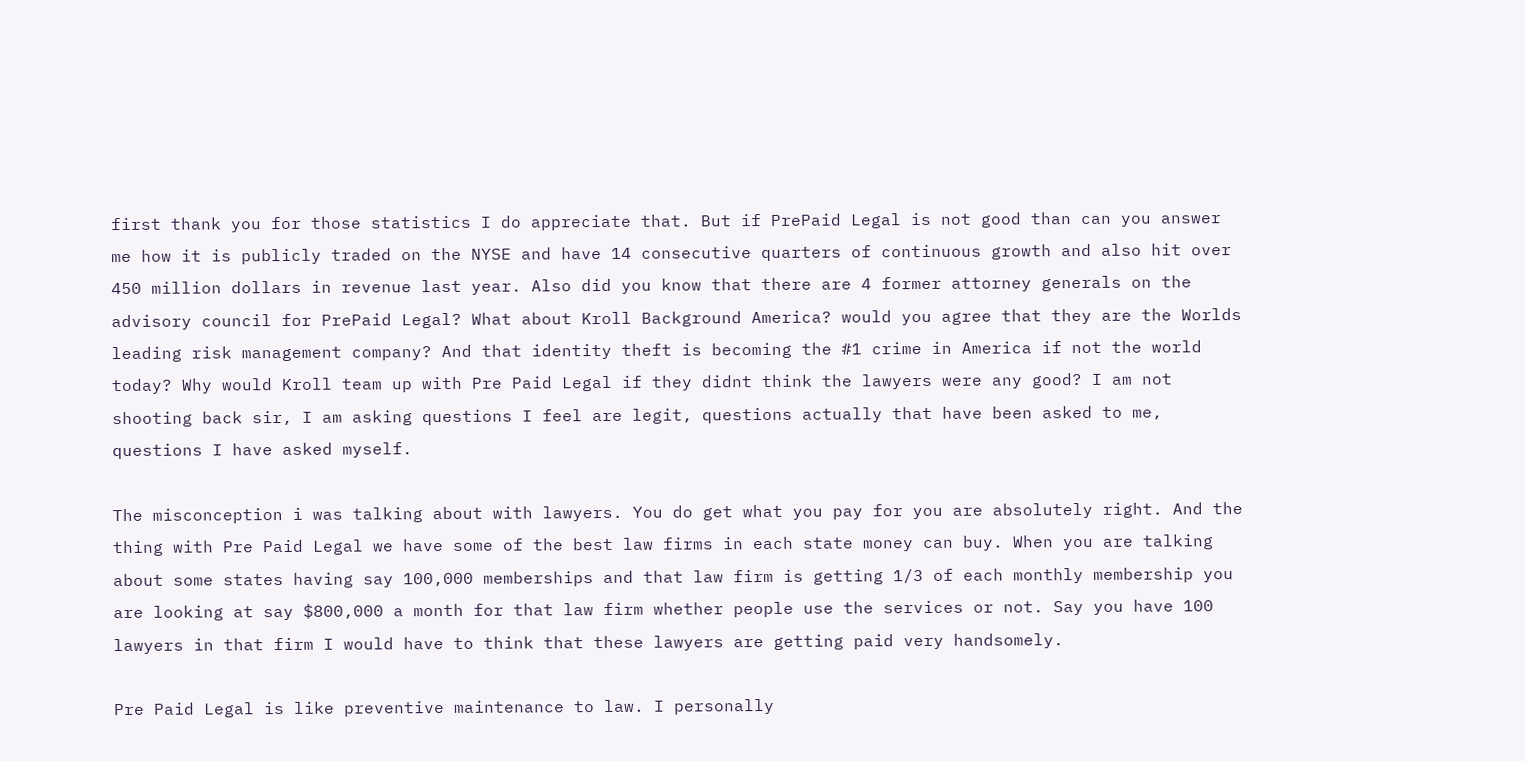first thank you for those statistics I do appreciate that. But if PrePaid Legal is not good than can you answer me how it is publicly traded on the NYSE and have 14 consecutive quarters of continuous growth and also hit over 450 million dollars in revenue last year. Also did you know that there are 4 former attorney generals on the advisory council for PrePaid Legal? What about Kroll Background America? would you agree that they are the Worlds leading risk management company? And that identity theft is becoming the #1 crime in America if not the world today? Why would Kroll team up with Pre Paid Legal if they didnt think the lawyers were any good? I am not shooting back sir, I am asking questions I feel are legit, questions actually that have been asked to me, questions I have asked myself.

The misconception i was talking about with lawyers. You do get what you pay for you are absolutely right. And the thing with Pre Paid Legal we have some of the best law firms in each state money can buy. When you are talking about some states having say 100,000 memberships and that law firm is getting 1/3 of each monthly membership you are looking at say $800,000 a month for that law firm whether people use the services or not. Say you have 100 lawyers in that firm I would have to think that these lawyers are getting paid very handsomely.

Pre Paid Legal is like preventive maintenance to law. I personally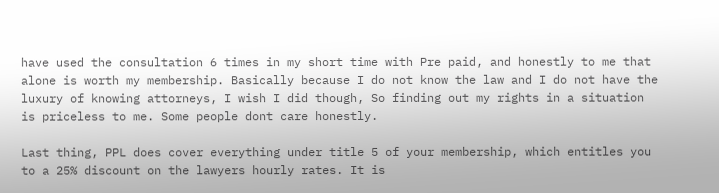have used the consultation 6 times in my short time with Pre paid, and honestly to me that alone is worth my membership. Basically because I do not know the law and I do not have the luxury of knowing attorneys, I wish I did though, So finding out my rights in a situation is priceless to me. Some people dont care honestly.

Last thing, PPL does cover everything under title 5 of your membership, which entitles you to a 25% discount on the lawyers hourly rates. It is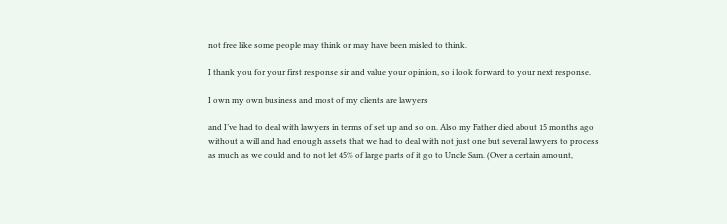not free like some people may think or may have been misled to think.

I thank you for your first response sir and value your opinion, so i look forward to your next response.

I own my own business and most of my clients are lawyers

and I’ve had to deal with lawyers in terms of set up and so on. Also my Father died about 15 months ago without a will and had enough assets that we had to deal with not just one but several lawyers to process as much as we could and to not let 45% of large parts of it go to Uncle Sam. (Over a certain amount,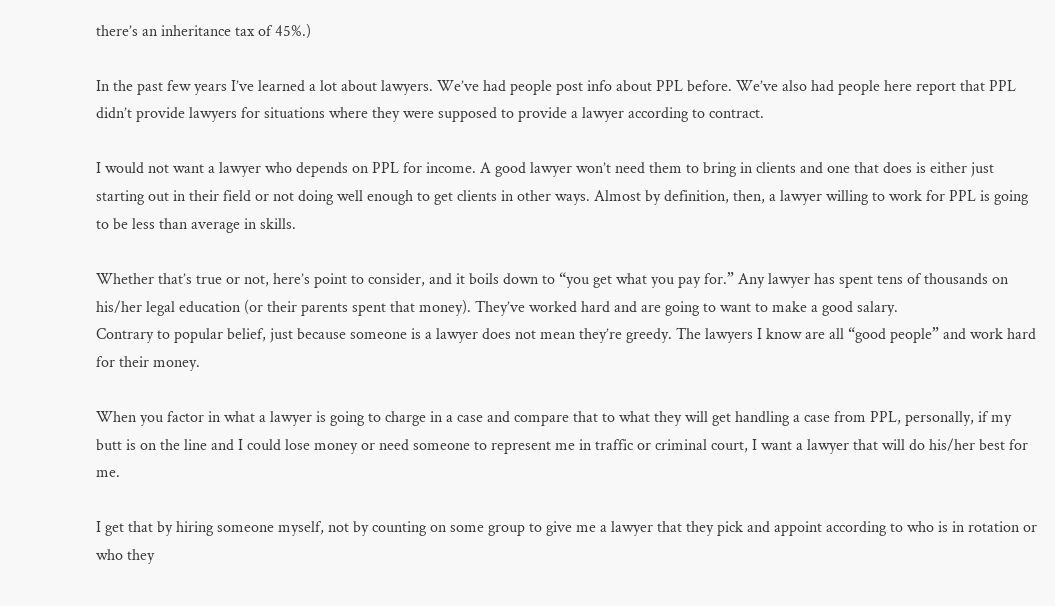there’s an inheritance tax of 45%.)

In the past few years I’ve learned a lot about lawyers. We’ve had people post info about PPL before. We’ve also had people here report that PPL didn’t provide lawyers for situations where they were supposed to provide a lawyer according to contract.

I would not want a lawyer who depends on PPL for income. A good lawyer won’t need them to bring in clients and one that does is either just starting out in their field or not doing well enough to get clients in other ways. Almost by definition, then, a lawyer willing to work for PPL is going to be less than average in skills.

Whether that’s true or not, here’s point to consider, and it boils down to “you get what you pay for.” Any lawyer has spent tens of thousands on his/her legal education (or their parents spent that money). They’ve worked hard and are going to want to make a good salary.
Contrary to popular belief, just because someone is a lawyer does not mean they’re greedy. The lawyers I know are all “good people” and work hard for their money.

When you factor in what a lawyer is going to charge in a case and compare that to what they will get handling a case from PPL, personally, if my butt is on the line and I could lose money or need someone to represent me in traffic or criminal court, I want a lawyer that will do his/her best for me.

I get that by hiring someone myself, not by counting on some group to give me a lawyer that they pick and appoint according to who is in rotation or who they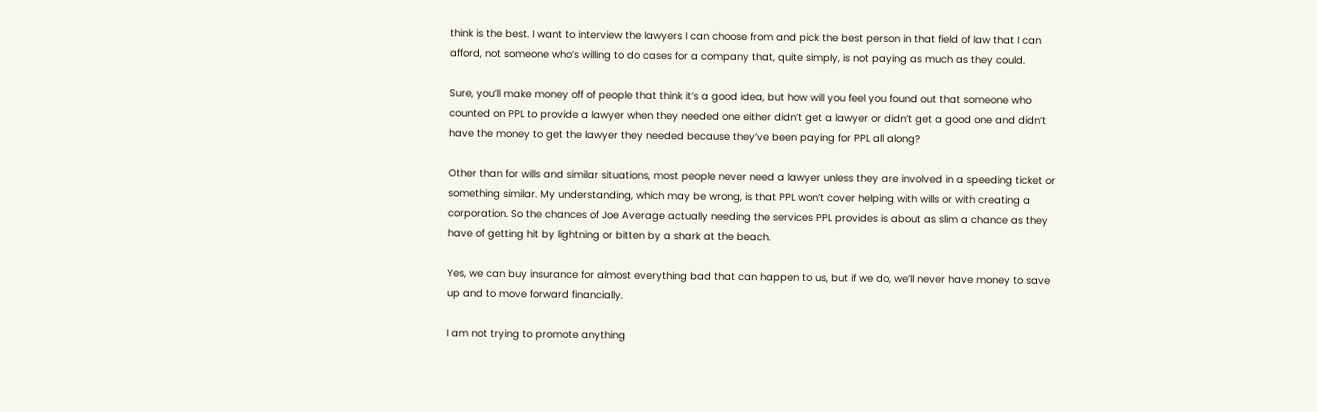think is the best. I want to interview the lawyers I can choose from and pick the best person in that field of law that I can afford, not someone who’s willing to do cases for a company that, quite simply, is not paying as much as they could.

Sure, you’ll make money off of people that think it’s a good idea, but how will you feel you found out that someone who counted on PPL to provide a lawyer when they needed one either didn’t get a lawyer or didn’t get a good one and didn’t have the money to get the lawyer they needed because they’ve been paying for PPL all along?

Other than for wills and similar situations, most people never need a lawyer unless they are involved in a speeding ticket or something similar. My understanding, which may be wrong, is that PPL won’t cover helping with wills or with creating a corporation. So the chances of Joe Average actually needing the services PPL provides is about as slim a chance as they have of getting hit by lightning or bitten by a shark at the beach.

Yes, we can buy insurance for almost everything bad that can happen to us, but if we do, we’ll never have money to save up and to move forward financially.

I am not trying to promote anything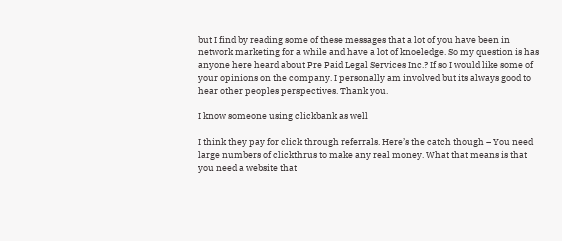but I find by reading some of these messages that a lot of you have been in network marketing for a while and have a lot of knoeledge. So my question is has anyone here heard about Pre Paid Legal Services Inc.? If so I would like some of your opinions on the company. I personally am involved but its always good to hear other peoples perspectives. Thank you.

I know someone using clickbank as well

I think they pay for click through referrals. Here’s the catch though – You need large numbers of clickthrus to make any real money. What that means is that you need a website that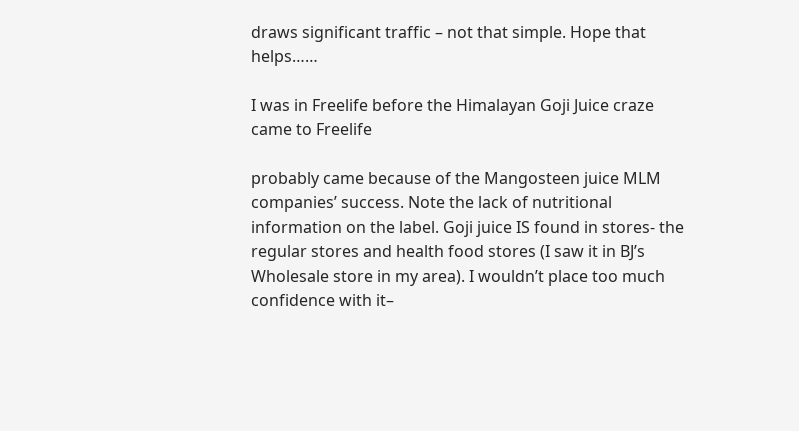draws significant traffic – not that simple. Hope that helps……

I was in Freelife before the Himalayan Goji Juice craze came to Freelife

probably came because of the Mangosteen juice MLM companies’ success. Note the lack of nutritional information on the label. Goji juice IS found in stores- the regular stores and health food stores (I saw it in BJ’s Wholesale store in my area). I wouldn’t place too much confidence with it–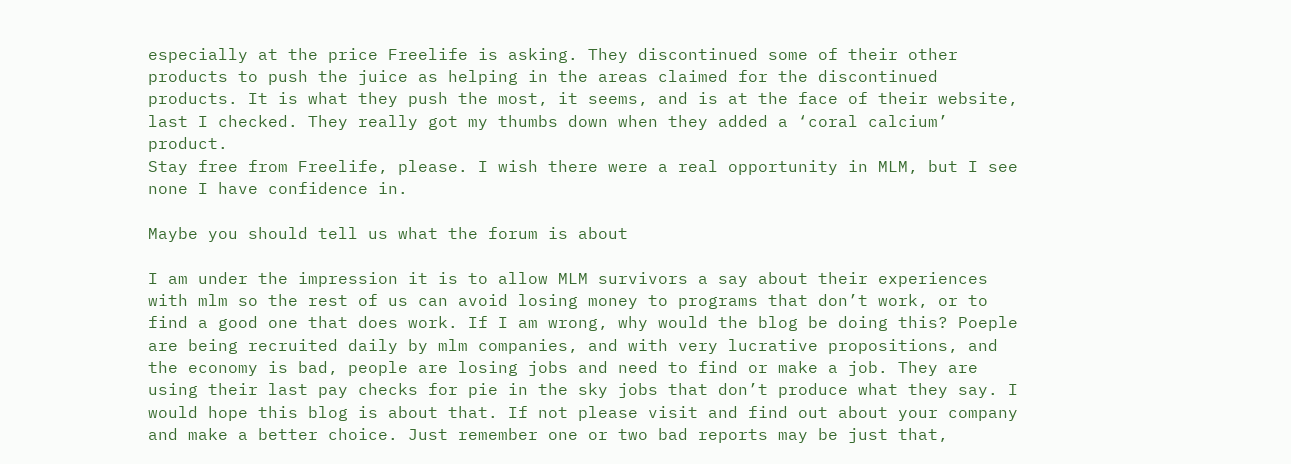especially at the price Freelife is asking. They discontinued some of their other products to push the juice as helping in the areas claimed for the discontinued products. It is what they push the most, it seems, and is at the face of their website, last I checked. They really got my thumbs down when they added a ‘coral calcium’ product.
Stay free from Freelife, please. I wish there were a real opportunity in MLM, but I see none I have confidence in.

Maybe you should tell us what the forum is about

I am under the impression it is to allow MLM survivors a say about their experiences with mlm so the rest of us can avoid losing money to programs that don’t work, or to find a good one that does work. If I am wrong, why would the blog be doing this? Poeple are being recruited daily by mlm companies, and with very lucrative propositions, and the economy is bad, people are losing jobs and need to find or make a job. They are using their last pay checks for pie in the sky jobs that don’t produce what they say. I would hope this blog is about that. If not please visit and find out about your company and make a better choice. Just remember one or two bad reports may be just that,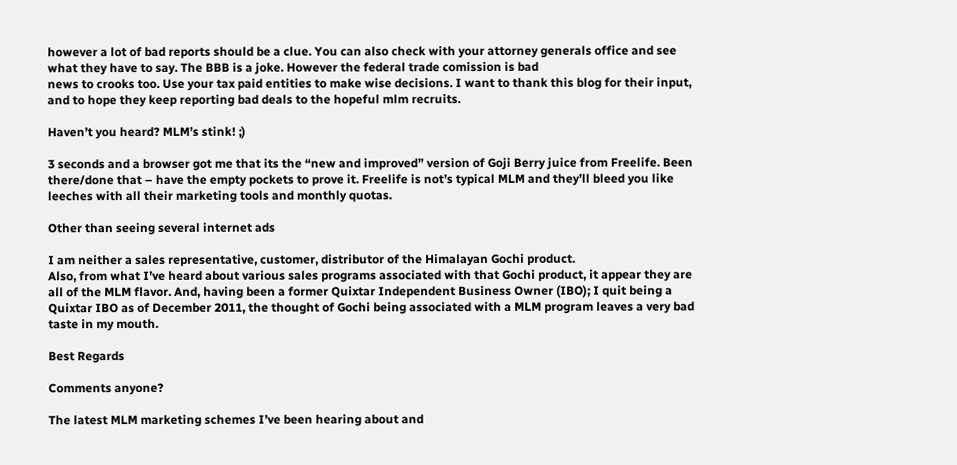however a lot of bad reports should be a clue. You can also check with your attorney generals office and see what they have to say. The BBB is a joke. However the federal trade comission is bad
news to crooks too. Use your tax paid entities to make wise decisions. I want to thank this blog for their input, and to hope they keep reporting bad deals to the hopeful mlm recruits.

Haven’t you heard? MLM’s stink! ;)

3 seconds and a browser got me that its the “new and improved” version of Goji Berry juice from Freelife. Been there/done that – have the empty pockets to prove it. Freelife is not’s typical MLM and they’ll bleed you like leeches with all their marketing tools and monthly quotas.

Other than seeing several internet ads

I am neither a sales representative, customer, distributor of the Himalayan Gochi product.
Also, from what I’ve heard about various sales programs associated with that Gochi product, it appear they are all of the MLM flavor. And, having been a former Quixtar Independent Business Owner (IBO); I quit being a Quixtar IBO as of December 2011, the thought of Gochi being associated with a MLM program leaves a very bad taste in my mouth.

Best Regards

Comments anyone?

The latest MLM marketing schemes I’ve been hearing about and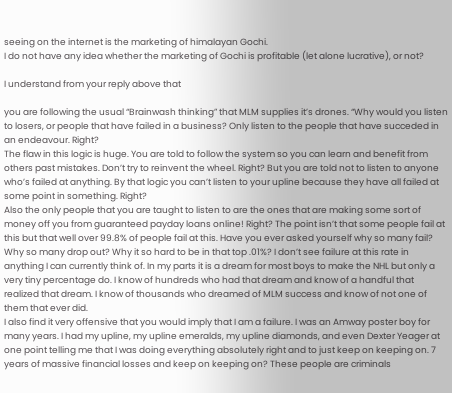seeing on the internet is the marketing of himalayan Gochi.
I do not have any idea whether the marketing of Gochi is profitable (let alone lucrative), or not?

I understand from your reply above that

you are following the usual “Brainwash thinking” that MLM supplies it’s drones. “Why would you listen to losers, or people that have failed in a business? Only listen to the people that have succeded in an endeavour. Right?
The flaw in this logic is huge. You are told to follow the system so you can learn and benefit from others past mistakes. Don’t try to reinvent the wheel. Right? But you are told not to listen to anyone who’s failed at anything. By that logic you can’t listen to your upline because they have all failed at some point in something. Right?
Also the only people that you are taught to listen to are the ones that are making some sort of money off you from guaranteed payday loans online! Right? The point isn’t that some people fail at this but that well over 99.8% of people fail at this. Have you ever asked yourself why so many fail? Why so many drop out? Why it so hard to be in that top .01%? I don’t see failure at this rate in anything I can currently think of. In my parts it is a dream for most boys to make the NHL but only a very tiny percentage do. I know of hundreds who had that dream and know of a handful that realized that dream. I know of thousands who dreamed of MLM success and know of not one of them that ever did.
I also find it very offensive that you would imply that I am a failure. I was an Amway poster boy for many years. I had my upline, my upline emeralds, my upline diamonds, and even Dexter Yeager at one point telling me that I was doing everything absolutely right and to just keep on keeping on. 7 years of massive financial losses and keep on keeping on? These people are criminals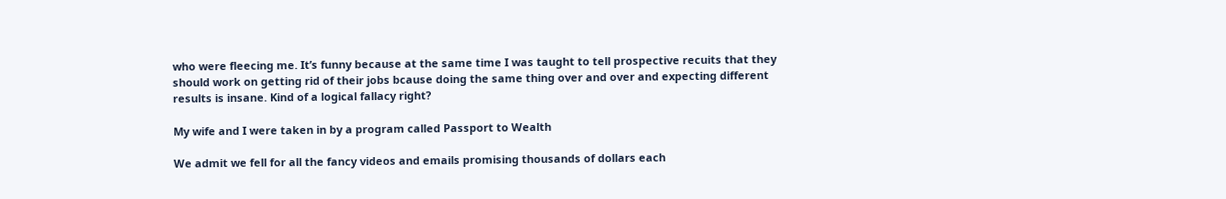who were fleecing me. It’s funny because at the same time I was taught to tell prospective recuits that they should work on getting rid of their jobs bcause doing the same thing over and over and expecting different results is insane. Kind of a logical fallacy right?

My wife and I were taken in by a program called Passport to Wealth

We admit we fell for all the fancy videos and emails promising thousands of dollars each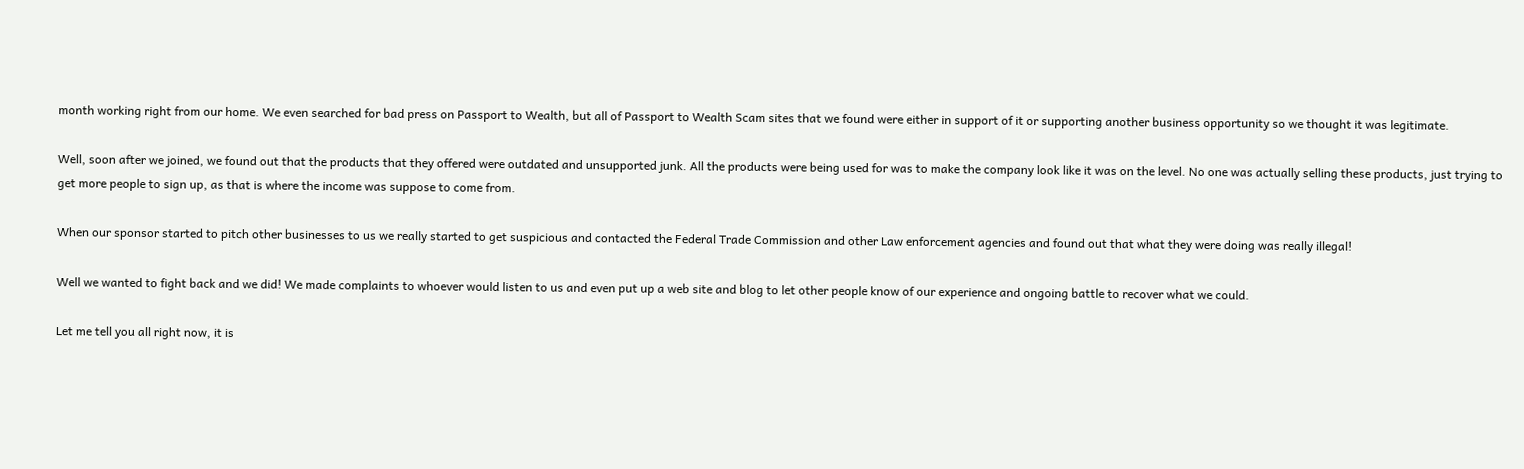month working right from our home. We even searched for bad press on Passport to Wealth, but all of Passport to Wealth Scam sites that we found were either in support of it or supporting another business opportunity so we thought it was legitimate.

Well, soon after we joined, we found out that the products that they offered were outdated and unsupported junk. All the products were being used for was to make the company look like it was on the level. No one was actually selling these products, just trying to get more people to sign up, as that is where the income was suppose to come from.

When our sponsor started to pitch other businesses to us we really started to get suspicious and contacted the Federal Trade Commission and other Law enforcement agencies and found out that what they were doing was really illegal!

Well we wanted to fight back and we did! We made complaints to whoever would listen to us and even put up a web site and blog to let other people know of our experience and ongoing battle to recover what we could.

Let me tell you all right now, it is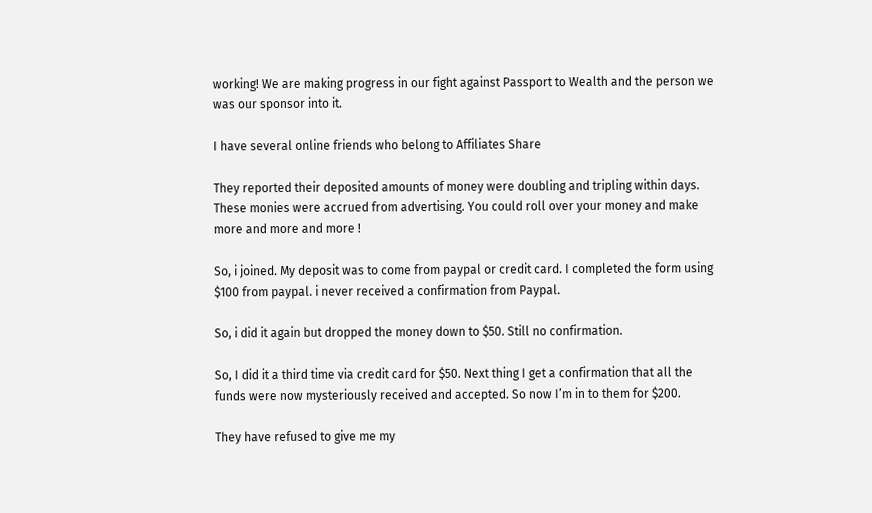working! We are making progress in our fight against Passport to Wealth and the person we was our sponsor into it.

I have several online friends who belong to Affiliates Share

They reported their deposited amounts of money were doubling and tripling within days. These monies were accrued from advertising. You could roll over your money and make more and more and more !

So, i joined. My deposit was to come from paypal or credit card. I completed the form using $100 from paypal. i never received a confirmation from Paypal.

So, i did it again but dropped the money down to $50. Still no confirmation.

So, I did it a third time via credit card for $50. Next thing I get a confirmation that all the funds were now mysteriously received and accepted. So now I’m in to them for $200.

They have refused to give me my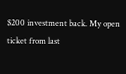$200 investment back. My open ticket from last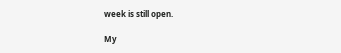week is still open.

My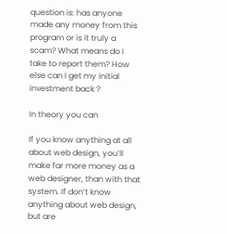question is: has anyone made any money from this program or is it truly a scam? What means do I take to report them? How else can I get my initial investment back ?

In theory you can

If you know anything at all about web design, you’ll make far more money as a web designer, than with that system. If don’t know anything about web design, but are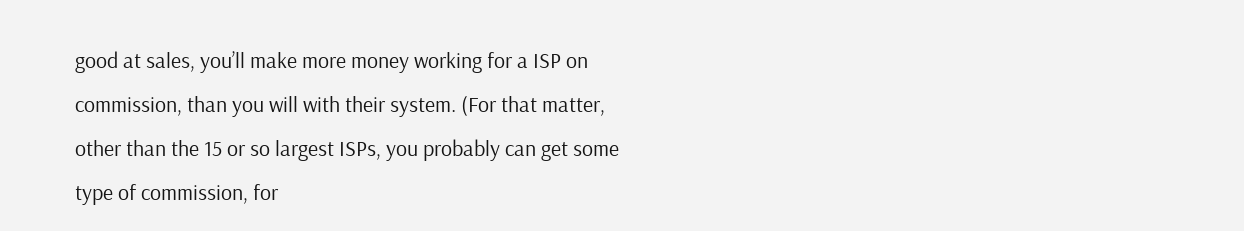good at sales, you’ll make more money working for a ISP on commission, than you will with their system. (For that matter, other than the 15 or so largest ISPs, you probably can get some type of commission, for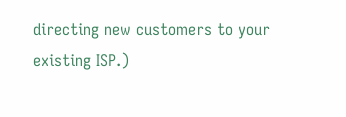directing new customers to your existing ISP.)